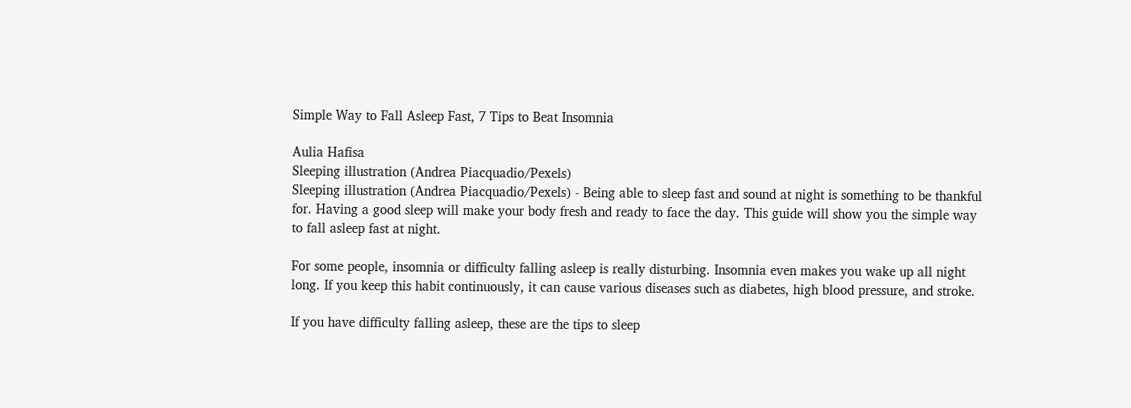Simple Way to Fall Asleep Fast, 7 Tips to Beat Insomnia

Aulia Hafisa
Sleeping illustration (Andrea Piacquadio/Pexels)
Sleeping illustration (Andrea Piacquadio/Pexels) - Being able to sleep fast and sound at night is something to be thankful for. Having a good sleep will make your body fresh and ready to face the day. This guide will show you the simple way to fall asleep fast at night.

For some people, insomnia or difficulty falling asleep is really disturbing. Insomnia even makes you wake up all night long. If you keep this habit continuously, it can cause various diseases such as diabetes, high blood pressure, and stroke.

If you have difficulty falling asleep, these are the tips to sleep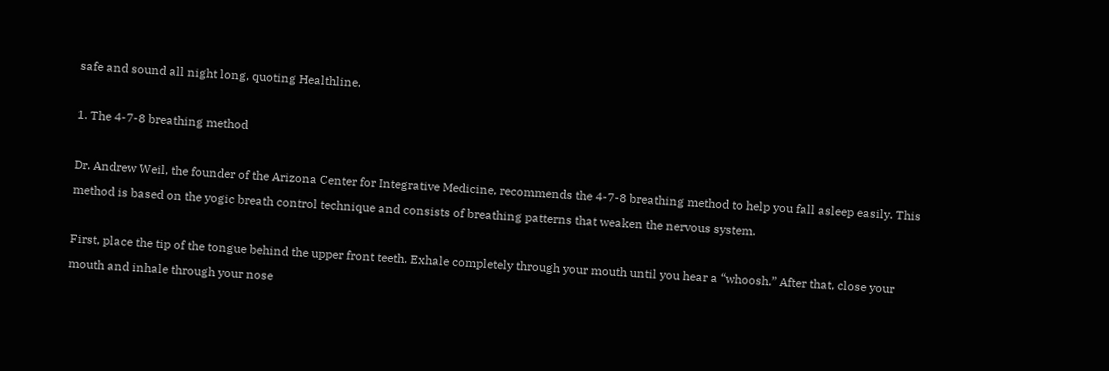safe and sound all night long, quoting Healthline.

1. The 4-7-8 breathing method

Dr. Andrew Weil, the founder of the Arizona Center for Integrative Medicine, recommends the 4-7-8 breathing method to help you fall asleep easily. This method is based on the yogic breath control technique and consists of breathing patterns that weaken the nervous system.

First, place the tip of the tongue behind the upper front teeth. Exhale completely through your mouth until you hear a “whoosh.” After that, close your mouth and inhale through your nose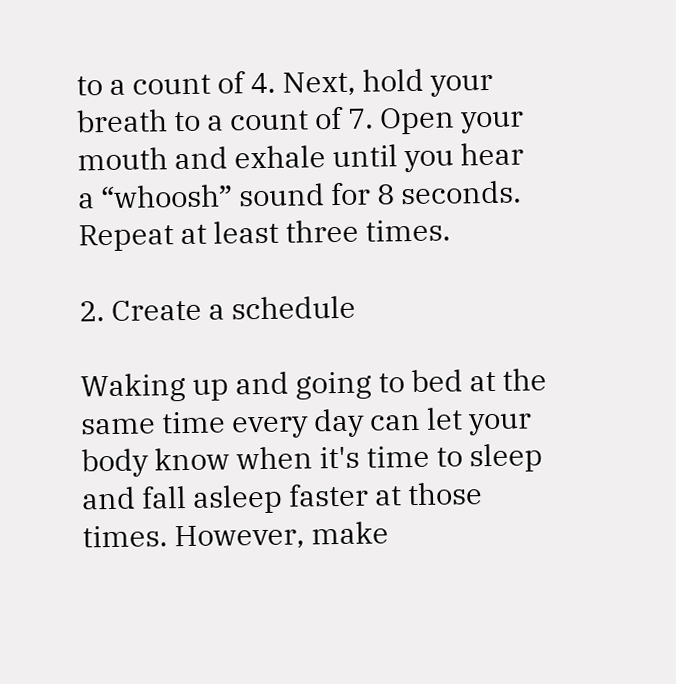to a count of 4. Next, hold your breath to a count of 7. Open your mouth and exhale until you hear a “whoosh” sound for 8 seconds. Repeat at least three times.

2. Create a schedule

Waking up and going to bed at the same time every day can let your body know when it's time to sleep and fall asleep faster at those times. However, make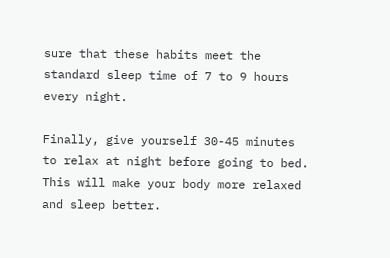sure that these habits meet the standard sleep time of 7 to 9 hours every night.

Finally, give yourself 30-45 minutes to relax at night before going to bed. This will make your body more relaxed and sleep better.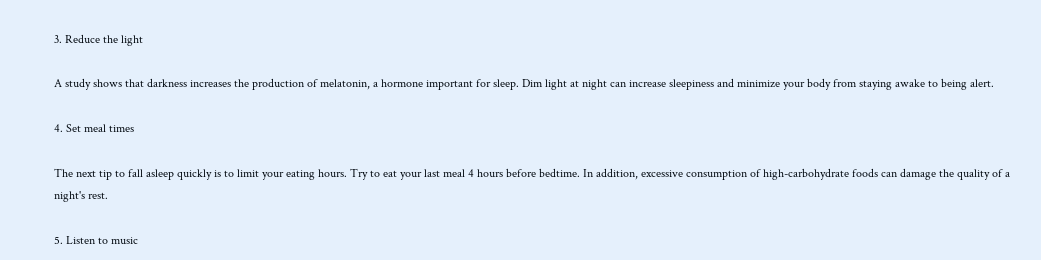3. Reduce the light

A study shows that darkness increases the production of melatonin, a hormone important for sleep. Dim light at night can increase sleepiness and minimize your body from staying awake to being alert.

4. Set meal times

The next tip to fall asleep quickly is to limit your eating hours. Try to eat your last meal 4 hours before bedtime. In addition, excessive consumption of high-carbohydrate foods can damage the quality of a night's rest.

5. Listen to music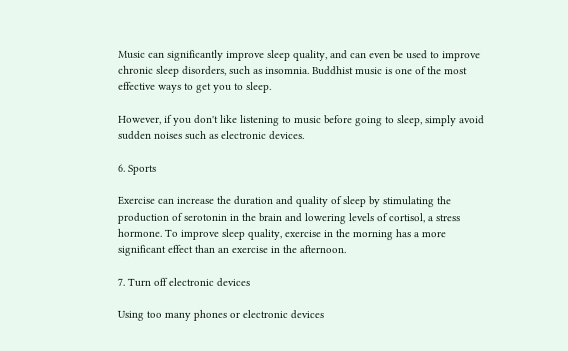Music can significantly improve sleep quality, and can even be used to improve chronic sleep disorders, such as insomnia. Buddhist music is one of the most effective ways to get you to sleep.

However, if you don't like listening to music before going to sleep, simply avoid sudden noises such as electronic devices.

6. Sports

Exercise can increase the duration and quality of sleep by stimulating the production of serotonin in the brain and lowering levels of cortisol, a stress hormone. To improve sleep quality, exercise in the morning has a more significant effect than an exercise in the afternoon.

7. Turn off electronic devices

Using too many phones or electronic devices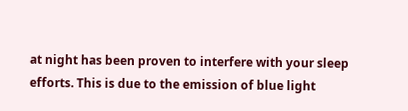at night has been proven to interfere with your sleep efforts. This is due to the emission of blue light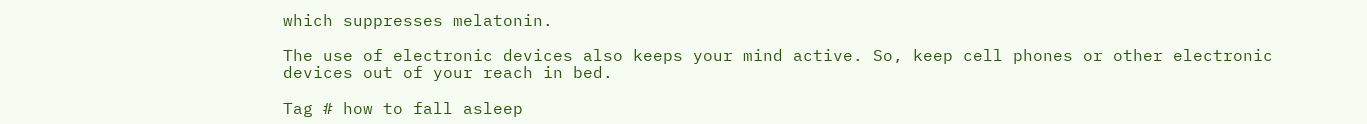which suppresses melatonin.

The use of electronic devices also keeps your mind active. So, keep cell phones or other electronic devices out of your reach in bed.

Tag # how to fall asleep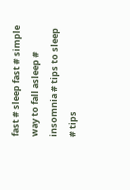fast # sleep fast # simple way to fall asleep # insomnia # tips to sleep # tips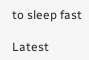to sleep fast

Latest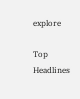explore

Top Headlines